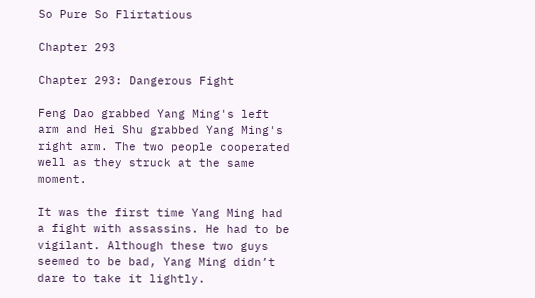So Pure So Flirtatious

Chapter 293

Chapter 293: Dangerous Fight

Feng Dao grabbed Yang Ming's left arm and Hei Shu grabbed Yang Ming's right arm. The two people cooperated well as they struck at the same moment.

It was the first time Yang Ming had a fight with assassins. He had to be vigilant. Although these two guys seemed to be bad, Yang Ming didn’t dare to take it lightly.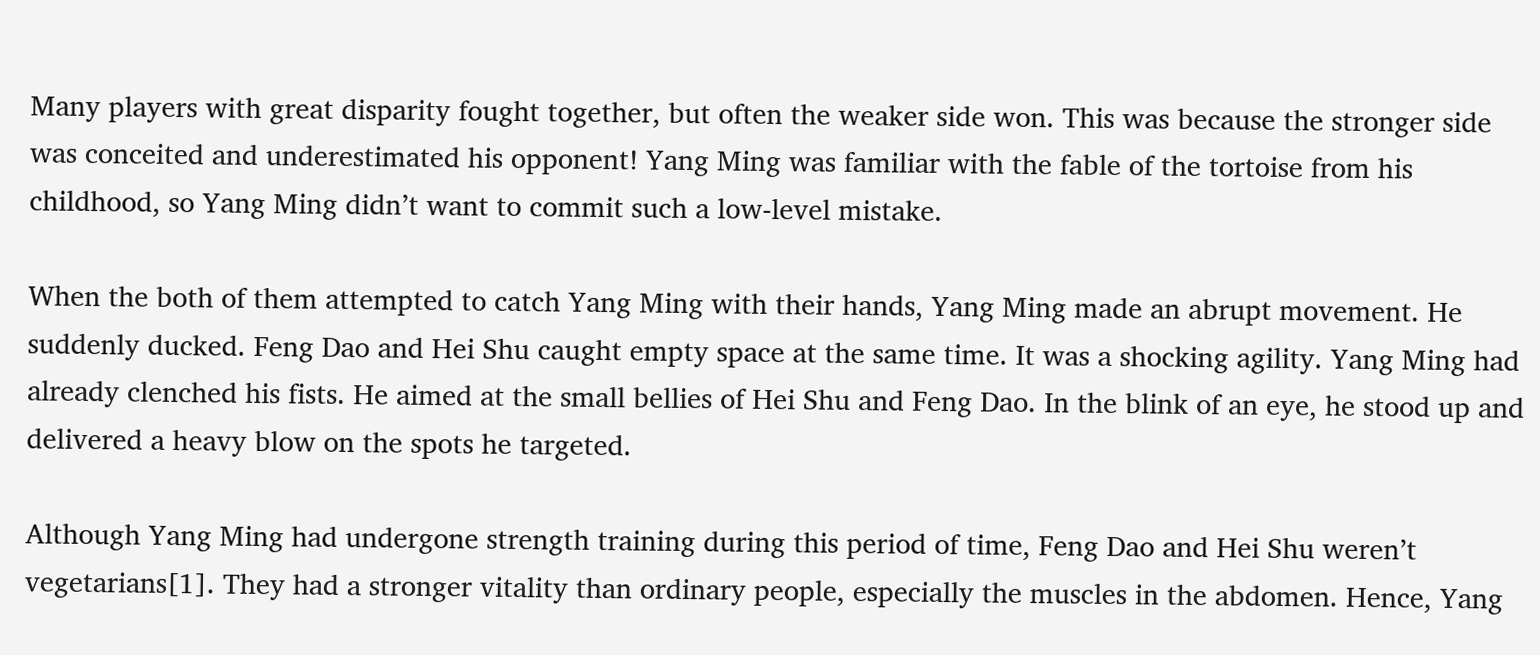Many players with great disparity fought together, but often the weaker side won. This was because the stronger side was conceited and underestimated his opponent! Yang Ming was familiar with the fable of the tortoise from his childhood, so Yang Ming didn’t want to commit such a low-level mistake.

When the both of them attempted to catch Yang Ming with their hands, Yang Ming made an abrupt movement. He suddenly ducked. Feng Dao and Hei Shu caught empty space at the same time. It was a shocking agility. Yang Ming had already clenched his fists. He aimed at the small bellies of Hei Shu and Feng Dao. In the blink of an eye, he stood up and delivered a heavy blow on the spots he targeted.

Although Yang Ming had undergone strength training during this period of time, Feng Dao and Hei Shu weren’t vegetarians[1]. They had a stronger vitality than ordinary people, especially the muscles in the abdomen. Hence, Yang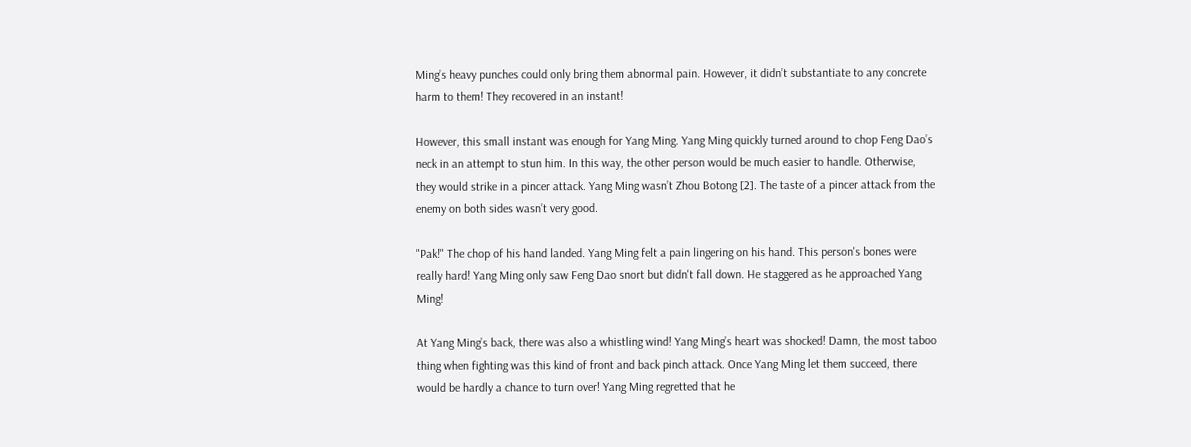Ming’s heavy punches could only bring them abnormal pain. However, it didn’t substantiate to any concrete harm to them! They recovered in an instant!

However, this small instant was enough for Yang Ming. Yang Ming quickly turned around to chop Feng Dao’s neck in an attempt to stun him. In this way, the other person would be much easier to handle. Otherwise, they would strike in a pincer attack. Yang Ming wasn’t Zhou Botong [2]. The taste of a pincer attack from the enemy on both sides wasn’t very good.

"Pak!" The chop of his hand landed. Yang Ming felt a pain lingering on his hand. This person's bones were really hard! Yang Ming only saw Feng Dao snort but didn't fall down. He staggered as he approached Yang Ming!

At Yang Ming’s back, there was also a whistling wind! Yang Ming’s heart was shocked! Damn, the most taboo thing when fighting was this kind of front and back pinch attack. Once Yang Ming let them succeed, there would be hardly a chance to turn over! Yang Ming regretted that he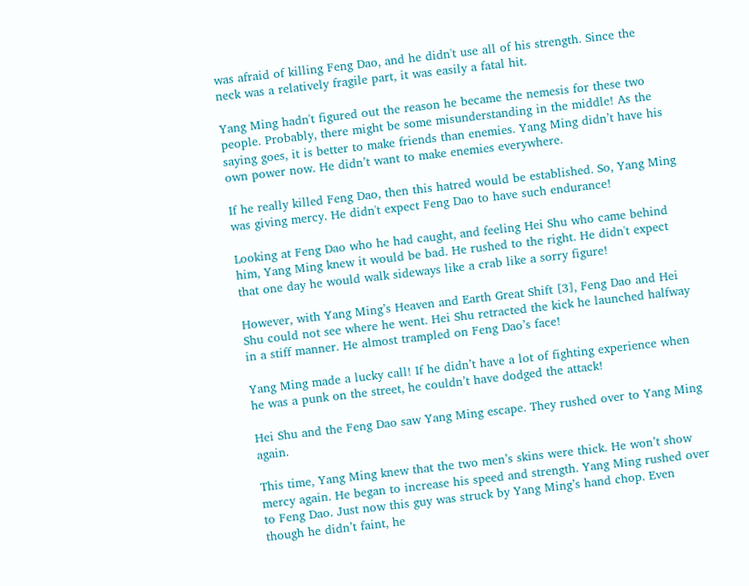was afraid of killing Feng Dao, and he didn't use all of his strength. Since the neck was a relatively fragile part, it was easily a fatal hit.

Yang Ming hadn't figured out the reason he became the nemesis for these two people. Probably, there might be some misunderstanding in the middle! As the saying goes, it is better to make friends than enemies. Yang Ming didn’t have his own power now. He didn’t want to make enemies everywhere.

If he really killed Feng Dao, then this hatred would be established. So, Yang Ming was giving mercy. He didn't expect Feng Dao to have such endurance!

Looking at Feng Dao who he had caught, and feeling Hei Shu who came behind him, Yang Ming knew it would be bad. He rushed to the right. He didn't expect that one day he would walk sideways like a crab like a sorry figure!

However, with Yang Ming’s Heaven and Earth Great Shift [3], Feng Dao and Hei Shu could not see where he went. Hei Shu retracted the kick he launched halfway in a stiff manner. He almost trampled on Feng Dao’s face!

Yang Ming made a lucky call! If he didn’t have a lot of fighting experience when he was a punk on the street, he couldn’t have dodged the attack!

Hei Shu and the Feng Dao saw Yang Ming escape. They rushed over to Yang Ming again.

This time, Yang Ming knew that the two men’s skins were thick. He won’t show mercy again. He began to increase his speed and strength. Yang Ming rushed over to Feng Dao. Just now this guy was struck by Yang Ming’s hand chop. Even though he didn’t faint, he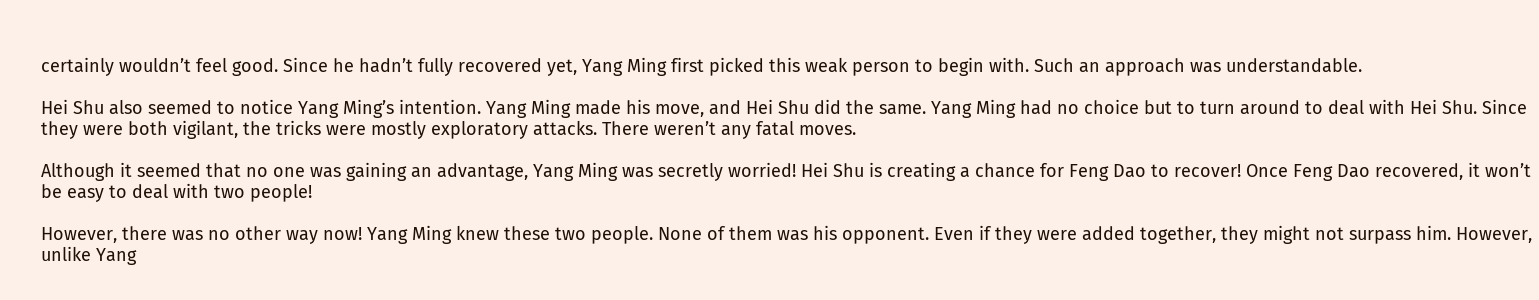certainly wouldn’t feel good. Since he hadn’t fully recovered yet, Yang Ming first picked this weak person to begin with. Such an approach was understandable.

Hei Shu also seemed to notice Yang Ming’s intention. Yang Ming made his move, and Hei Shu did the same. Yang Ming had no choice but to turn around to deal with Hei Shu. Since they were both vigilant, the tricks were mostly exploratory attacks. There weren’t any fatal moves.

Although it seemed that no one was gaining an advantage, Yang Ming was secretly worried! Hei Shu is creating a chance for Feng Dao to recover! Once Feng Dao recovered, it won’t be easy to deal with two people!

However, there was no other way now! Yang Ming knew these two people. None of them was his opponent. Even if they were added together, they might not surpass him. However, unlike Yang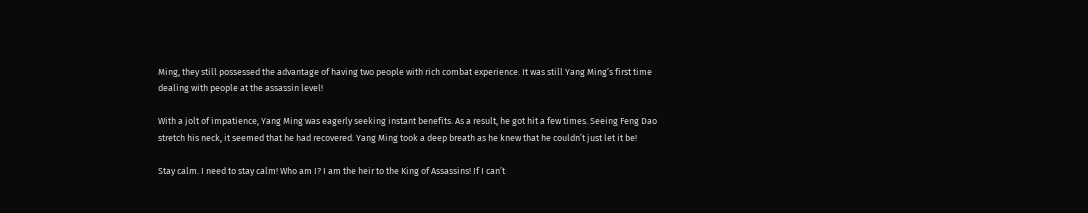Ming, they still possessed the advantage of having two people with rich combat experience. It was still Yang Ming’s first time dealing with people at the assassin level!

With a jolt of impatience, Yang Ming was eagerly seeking instant benefits. As a result, he got hit a few times. Seeing Feng Dao stretch his neck, it seemed that he had recovered. Yang Ming took a deep breath as he knew that he couldn’t just let it be!

Stay calm. I need to stay calm! Who am I? I am the heir to the King of Assassins! If I can’t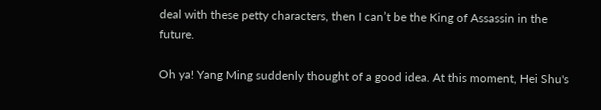deal with these petty characters, then I can’t be the King of Assassin in the future.

Oh ya! Yang Ming suddenly thought of a good idea. At this moment, Hei Shu's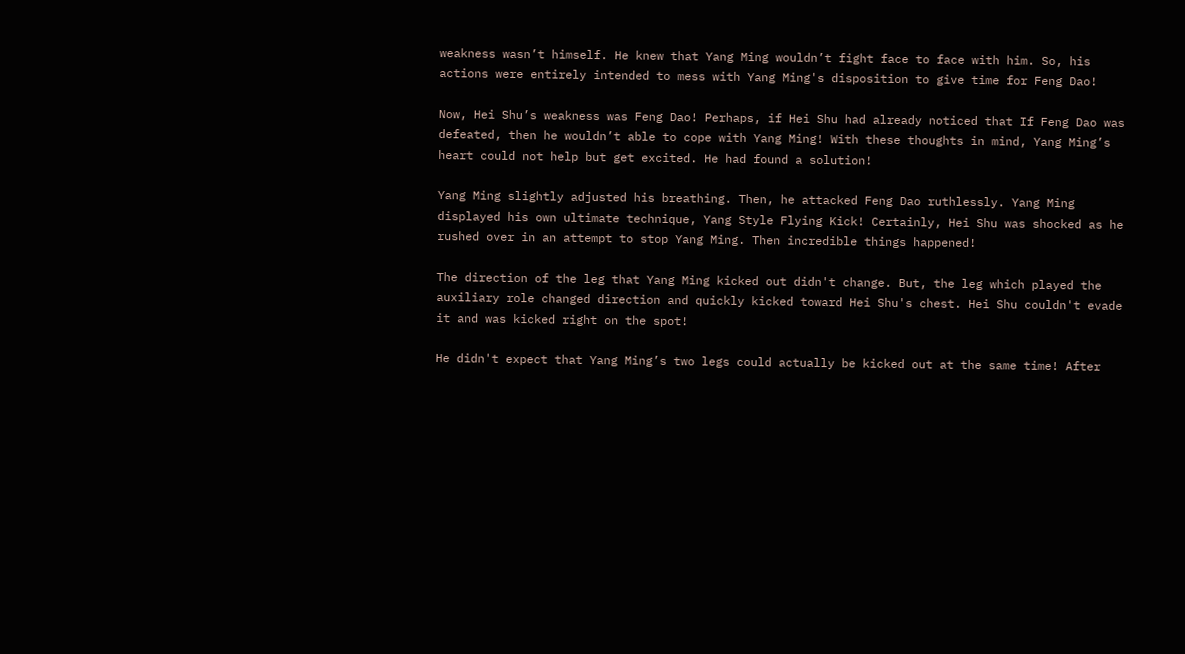weakness wasn’t himself. He knew that Yang Ming wouldn’t fight face to face with him. So, his actions were entirely intended to mess with Yang Ming's disposition to give time for Feng Dao!

Now, Hei Shu’s weakness was Feng Dao! Perhaps, if Hei Shu had already noticed that If Feng Dao was defeated, then he wouldn’t able to cope with Yang Ming! With these thoughts in mind, Yang Ming’s heart could not help but get excited. He had found a solution!

Yang Ming slightly adjusted his breathing. Then, he attacked Feng Dao ruthlessly. Yang Ming displayed his own ultimate technique, Yang Style Flying Kick! Certainly, Hei Shu was shocked as he rushed over in an attempt to stop Yang Ming. Then incredible things happened!

The direction of the leg that Yang Ming kicked out didn't change. But, the leg which played the auxiliary role changed direction and quickly kicked toward Hei Shu's chest. Hei Shu couldn't evade it and was kicked right on the spot!

He didn't expect that Yang Ming’s two legs could actually be kicked out at the same time! After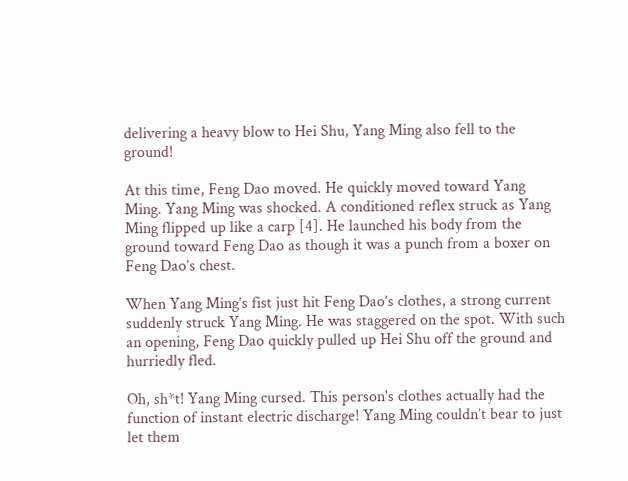delivering a heavy blow to Hei Shu, Yang Ming also fell to the ground!

At this time, Feng Dao moved. He quickly moved toward Yang Ming. Yang Ming was shocked. A conditioned reflex struck as Yang Ming flipped up like a carp [4]. He launched his body from the ground toward Feng Dao as though it was a punch from a boxer on Feng Dao’s chest.

When Yang Ming’s fist just hit Feng Dao’s clothes, a strong current suddenly struck Yang Ming. He was staggered on the spot. With such an opening, Feng Dao quickly pulled up Hei Shu off the ground and hurriedly fled.

Oh, sh*t! Yang Ming cursed. This person's clothes actually had the function of instant electric discharge! Yang Ming couldn’t bear to just let them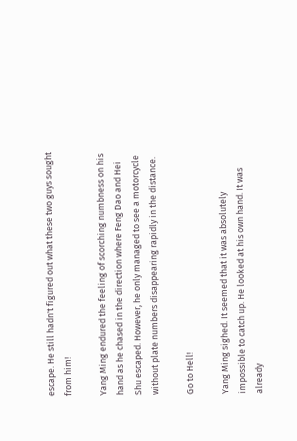escape. He still hadn't figured out what these two guys sought from him!

Yang Ming endured the feeling of scorching numbness on his hand as he chased in the direction where Feng Dao and Hei Shu escaped. However, he only managed to see a motorcycle without plate numbers disappearing rapidly in the distance.

Go to Hell!

Yang Ming sighed. It seemed that it was absolutely impossible to catch up. He looked at his own hand. It was already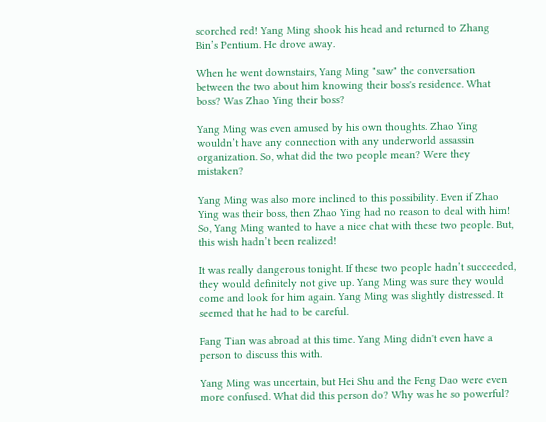scorched red! Yang Ming shook his head and returned to Zhang Bin’s Pentium. He drove away.

When he went downstairs, Yang Ming "saw" the conversation between the two about him knowing their boss's residence. What boss? Was Zhao Ying their boss?

Yang Ming was even amused by his own thoughts. Zhao Ying wouldn’t have any connection with any underworld assassin organization. So, what did the two people mean? Were they mistaken?

Yang Ming was also more inclined to this possibility. Even if Zhao Ying was their boss, then Zhao Ying had no reason to deal with him! So, Yang Ming wanted to have a nice chat with these two people. But, this wish hadn’t been realized!

It was really dangerous tonight. If these two people hadn’t succeeded, they would definitely not give up. Yang Ming was sure they would come and look for him again. Yang Ming was slightly distressed. It seemed that he had to be careful.

Fang Tian was abroad at this time. Yang Ming didn't even have a person to discuss this with.

Yang Ming was uncertain, but Hei Shu and the Feng Dao were even more confused. What did this person do? Why was he so powerful?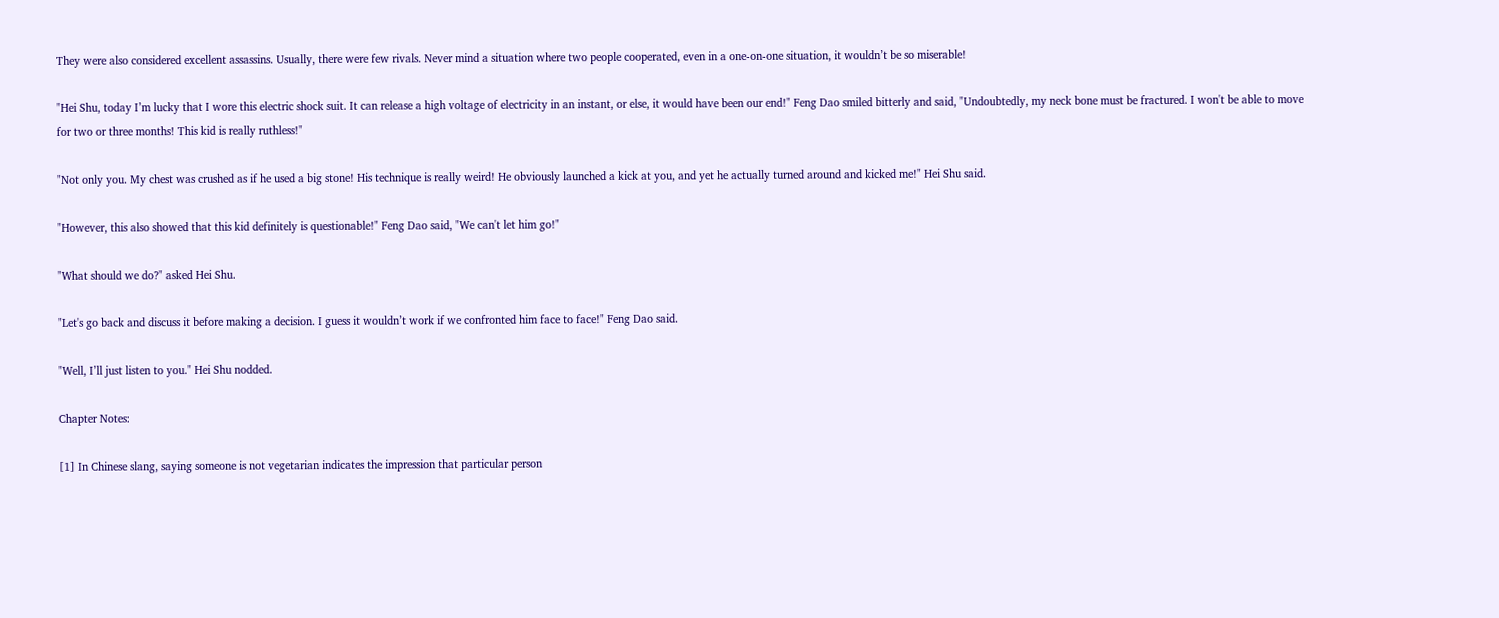They were also considered excellent assassins. Usually, there were few rivals. Never mind a situation where two people cooperated, even in a one-on-one situation, it wouldn’t be so miserable!

"Hei Shu, today I’m lucky that I wore this electric shock suit. It can release a high voltage of electricity in an instant, or else, it would have been our end!" Feng Dao smiled bitterly and said, "Undoubtedly, my neck bone must be fractured. I won't be able to move for two or three months! This kid is really ruthless!"

"Not only you. My chest was crushed as if he used a big stone! His technique is really weird! He obviously launched a kick at you, and yet he actually turned around and kicked me!" Hei Shu said.

"However, this also showed that this kid definitely is questionable!" Feng Dao said, "We can't let him go!"

"What should we do?" asked Hei Shu.

"Let's go back and discuss it before making a decision. I guess it wouldn’t work if we confronted him face to face!" Feng Dao said.

"Well, I’ll just listen to you." Hei Shu nodded.

Chapter Notes:

[1] In Chinese slang, saying someone is not vegetarian indicates the impression that particular person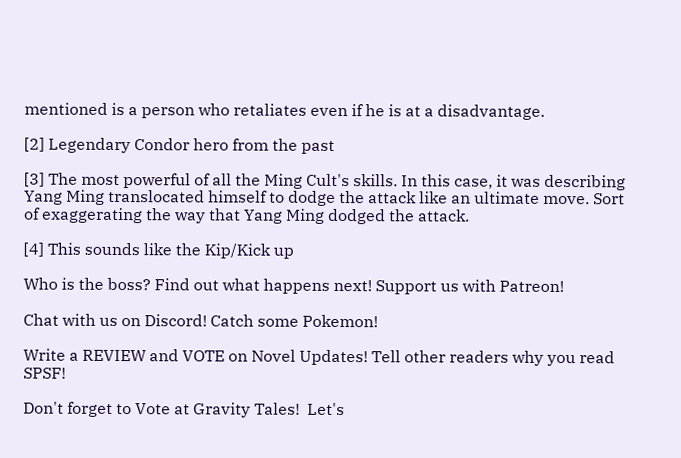mentioned is a person who retaliates even if he is at a disadvantage.

[2] Legendary Condor hero from the past

[3] The most powerful of all the Ming Cult's skills. In this case, it was describing Yang Ming translocated himself to dodge the attack like an ultimate move. Sort of exaggerating the way that Yang Ming dodged the attack.

[4] This sounds like the Kip/Kick up

Who is the boss? Find out what happens next! Support us with Patreon!

Chat with us on Discord! Catch some Pokemon!

Write a REVIEW and VOTE on Novel Updates! Tell other readers why you read SPSF!

Don't forget to Vote at Gravity Tales!  Let's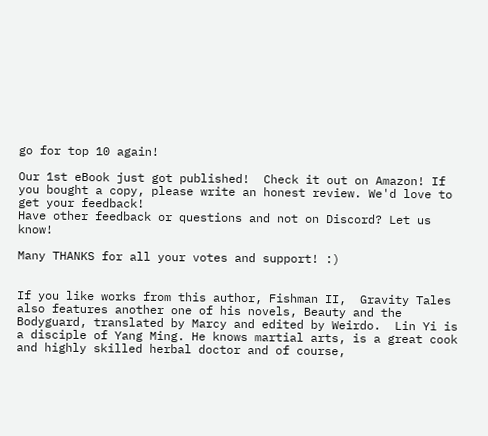go for top 10 again!

Our 1st eBook just got published!  Check it out on Amazon! If you bought a copy, please write an honest review. We'd love to get your feedback!
Have other feedback or questions and not on Discord? Let us know!

Many THANKS for all your votes and support! :)


If you like works from this author, Fishman II,  Gravity Tales also features another one of his novels, Beauty and the Bodyguard, translated by Marcy and edited by Weirdo.  Lin Yi is a disciple of Yang Ming. He knows martial arts, is a great cook and highly skilled herbal doctor and of course,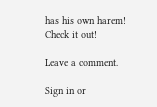has his own harem!  Check it out!

Leave a comment.

Sign in or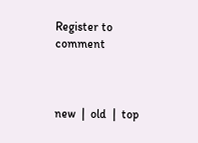Register to comment



new  |  old  |  top